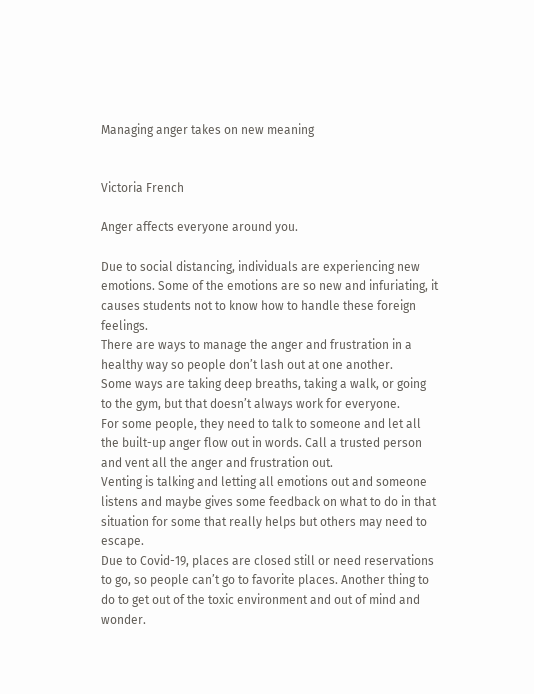Managing anger takes on new meaning


Victoria French

Anger affects everyone around you.

Due to social distancing, individuals are experiencing new emotions. Some of the emotions are so new and infuriating, it causes students not to know how to handle these foreign feelings.
There are ways to manage the anger and frustration in a healthy way so people don’t lash out at one another.
Some ways are taking deep breaths, taking a walk, or going to the gym, but that doesn’t always work for everyone.
For some people, they need to talk to someone and let all the built-up anger flow out in words. Call a trusted person and vent all the anger and frustration out.
Venting is talking and letting all emotions out and someone listens and maybe gives some feedback on what to do in that situation for some that really helps but others may need to escape.
Due to Covid-19, places are closed still or need reservations to go, so people can’t go to favorite places. Another thing to do to get out of the toxic environment and out of mind and wonder.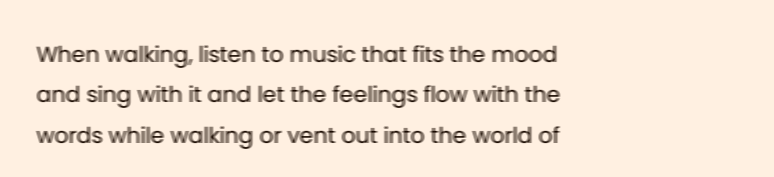When walking, listen to music that fits the mood and sing with it and let the feelings flow with the words while walking or vent out into the world of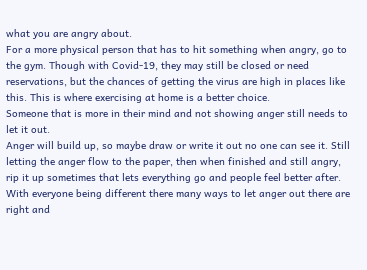what you are angry about.
For a more physical person that has to hit something when angry, go to the gym. Though with Covid-19, they may still be closed or need reservations, but the chances of getting the virus are high in places like this. This is where exercising at home is a better choice.
Someone that is more in their mind and not showing anger still needs to let it out.
Anger will build up, so maybe draw or write it out no one can see it. Still letting the anger flow to the paper, then when finished and still angry, rip it up sometimes that lets everything go and people feel better after.
With everyone being different there many ways to let anger out there are right and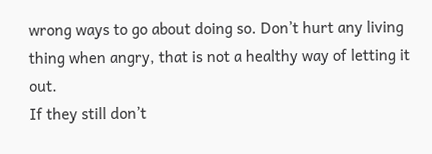wrong ways to go about doing so. Don’t hurt any living thing when angry, that is not a healthy way of letting it out.
If they still don’t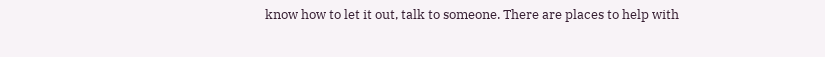know how to let it out, talk to someone. There are places to help with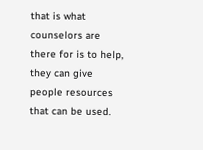that is what counselors are there for is to help, they can give people resources that can be used.